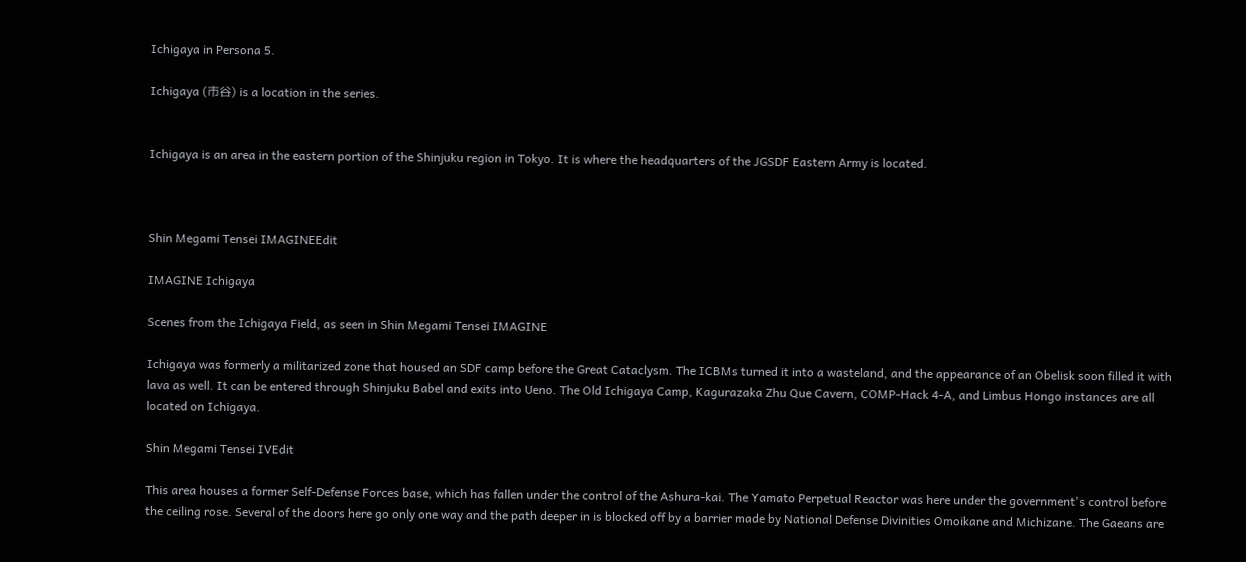Ichigaya in Persona 5.

Ichigaya (市谷) is a location in the series.


Ichigaya is an area in the eastern portion of the Shinjuku region in Tokyo. It is where the headquarters of the JGSDF Eastern Army is located.



Shin Megami Tensei IMAGINEEdit

IMAGINE Ichigaya

Scenes from the Ichigaya Field, as seen in Shin Megami Tensei IMAGINE

Ichigaya was formerly a militarized zone that housed an SDF camp before the Great Cataclysm. The ICBMs turned it into a wasteland, and the appearance of an Obelisk soon filled it with lava as well. It can be entered through Shinjuku Babel and exits into Ueno. The Old Ichigaya Camp, Kagurazaka Zhu Que Cavern, COMP-Hack 4-A, and Limbus Hongo instances are all located on Ichigaya.

Shin Megami Tensei IVEdit

This area houses a former Self-Defense Forces base, which has fallen under the control of the Ashura-kai. The Yamato Perpetual Reactor was here under the government's control before the ceiling rose. Several of the doors here go only one way and the path deeper in is blocked off by a barrier made by National Defense Divinities Omoikane and Michizane. The Gaeans are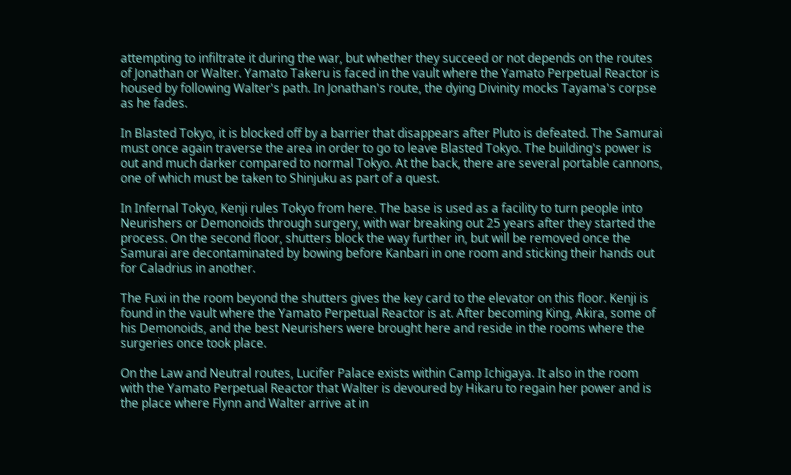attempting to infiltrate it during the war, but whether they succeed or not depends on the routes of Jonathan or Walter. Yamato Takeru is faced in the vault where the Yamato Perpetual Reactor is housed by following Walter's path. In Jonathan's route, the dying Divinity mocks Tayama's corpse as he fades.

In Blasted Tokyo, it is blocked off by a barrier that disappears after Pluto is defeated. The Samurai must once again traverse the area in order to go to leave Blasted Tokyo. The building's power is out and much darker compared to normal Tokyo. At the back, there are several portable cannons, one of which must be taken to Shinjuku as part of a quest.

In Infernal Tokyo, Kenji rules Tokyo from here. The base is used as a facility to turn people into Neurishers or Demonoids through surgery, with war breaking out 25 years after they started the process. On the second floor, shutters block the way further in, but will be removed once the Samurai are decontaminated by bowing before Kanbari in one room and sticking their hands out for Caladrius in another.

The Fuxi in the room beyond the shutters gives the key card to the elevator on this floor. Kenji is found in the vault where the Yamato Perpetual Reactor is at. After becoming King, Akira, some of his Demonoids, and the best Neurishers were brought here and reside in the rooms where the surgeries once took place.

On the Law and Neutral routes, Lucifer Palace exists within Camp Ichigaya. It also in the room with the Yamato Perpetual Reactor that Walter is devoured by Hikaru to regain her power and is the place where Flynn and Walter arrive at in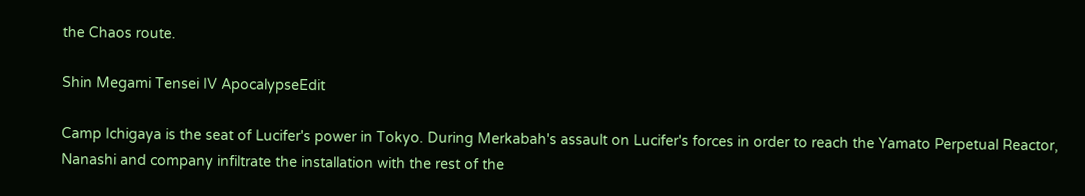the Chaos route.

Shin Megami Tensei IV ApocalypseEdit

Camp Ichigaya is the seat of Lucifer's power in Tokyo. During Merkabah's assault on Lucifer's forces in order to reach the Yamato Perpetual Reactor, Nanashi and company infiltrate the installation with the rest of the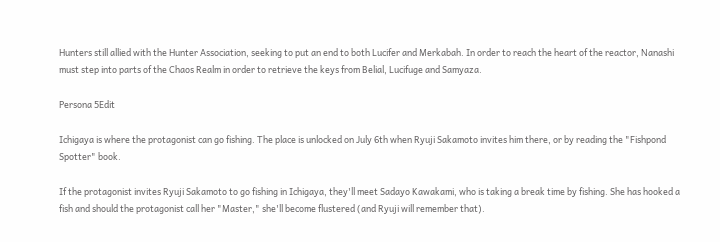Hunters still allied with the Hunter Association, seeking to put an end to both Lucifer and Merkabah. In order to reach the heart of the reactor, Nanashi must step into parts of the Chaos Realm in order to retrieve the keys from Belial, Lucifuge and Samyaza.

Persona 5Edit

Ichigaya is where the protagonist can go fishing. The place is unlocked on July 6th when Ryuji Sakamoto invites him there, or by reading the "Fishpond Spotter" book.

If the protagonist invites Ryuji Sakamoto to go fishing in Ichigaya, they'll meet Sadayo Kawakami, who is taking a break time by fishing. She has hooked a fish and should the protagonist call her "Master," she'll become flustered (and Ryuji will remember that).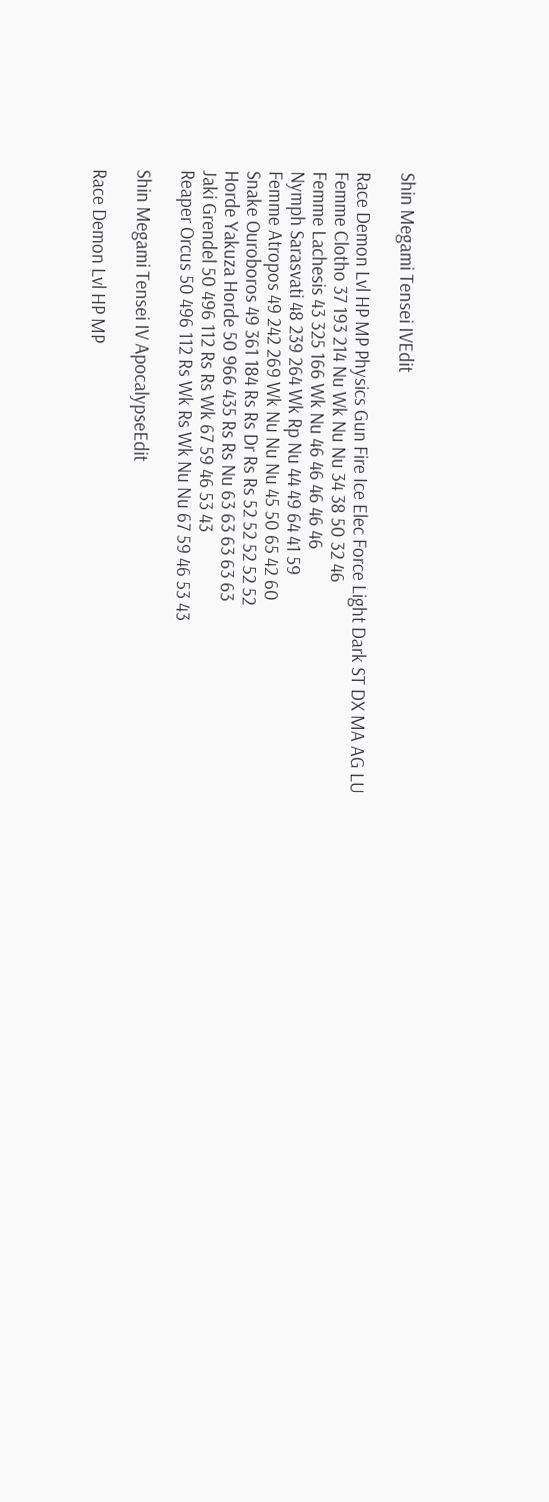Shin Megami Tensei IVEdit

Race Demon Lvl HP MP Physics Gun Fire Ice Elec Force Light Dark ST DX MA AG LU
Femme Clotho 37 193 214 Nu Wk Nu Nu 34 38 50 32 46
Femme Lachesis 43 325 166 Wk Nu 46 46 46 46 46
Nymph Sarasvati 48 239 264 Wk Rp Nu 44 49 64 41 59
Femme Atropos 49 242 269 Wk Nu Nu Nu 45 50 65 42 60
Snake Ouroboros 49 361 184 Rs Rs Dr Rs Rs 52 52 52 52 52
Horde Yakuza Horde 50 966 435 Rs Rs Nu 63 63 63 63 63
Jaki Grendel 50 496 112 Rs Rs Wk 67 59 46 53 43
Reaper Orcus 50 496 112 Rs Wk Rs Wk Nu Nu 67 59 46 53 43

Shin Megami Tensei IV ApocalypseEdit

Race Demon Lvl HP MP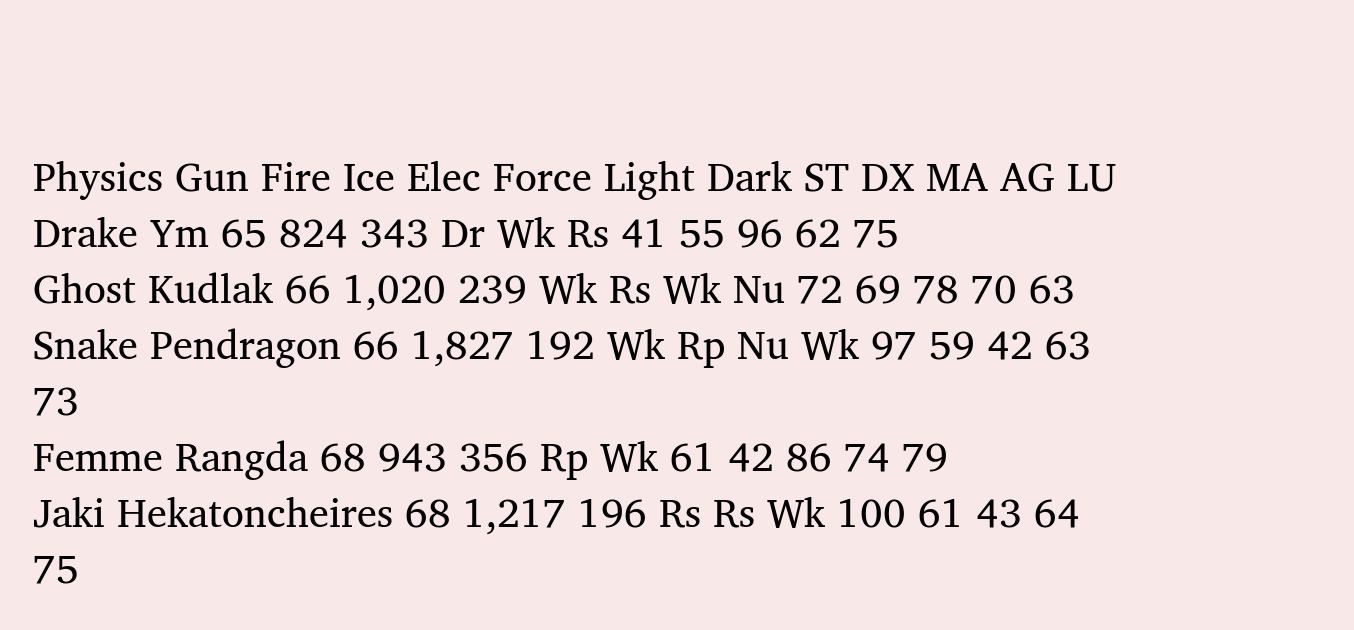Physics Gun Fire Ice Elec Force Light Dark ST DX MA AG LU
Drake Ym 65 824 343 Dr Wk Rs 41 55 96 62 75
Ghost Kudlak 66 1,020 239 Wk Rs Wk Nu 72 69 78 70 63
Snake Pendragon 66 1,827 192 Wk Rp Nu Wk 97 59 42 63 73
Femme Rangda 68 943 356 Rp Wk 61 42 86 74 79
Jaki Hekatoncheires 68 1,217 196 Rs Rs Wk 100 61 43 64 75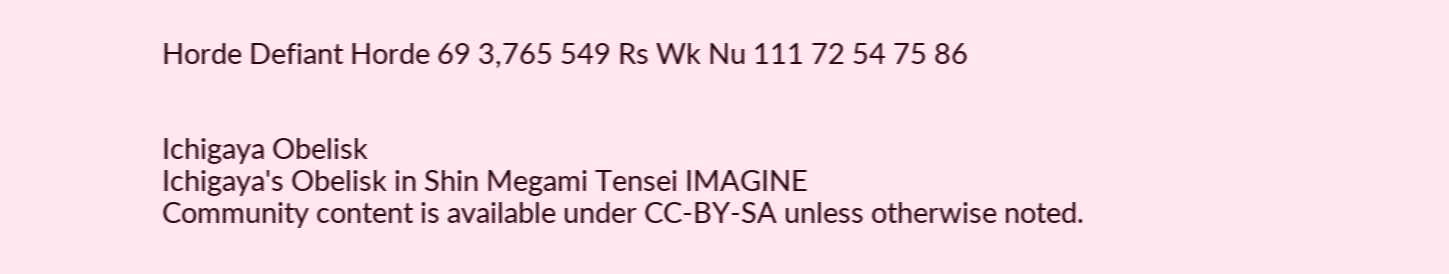Horde Defiant Horde 69 3,765 549 Rs Wk Nu 111 72 54 75 86


Ichigaya Obelisk
Ichigaya's Obelisk in Shin Megami Tensei IMAGINE
Community content is available under CC-BY-SA unless otherwise noted.